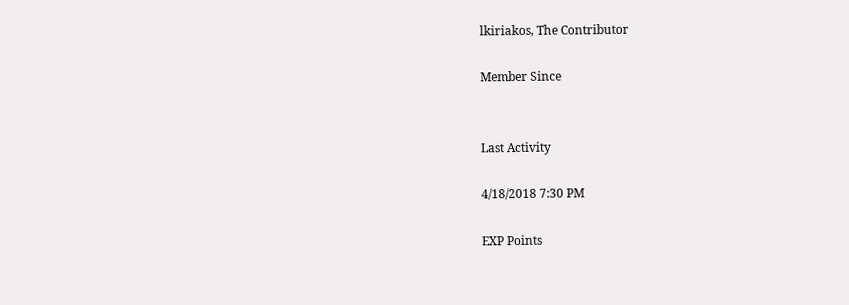lkiriakos, The Contributor

Member Since


Last Activity

4/18/2018 7:30 PM

EXP Points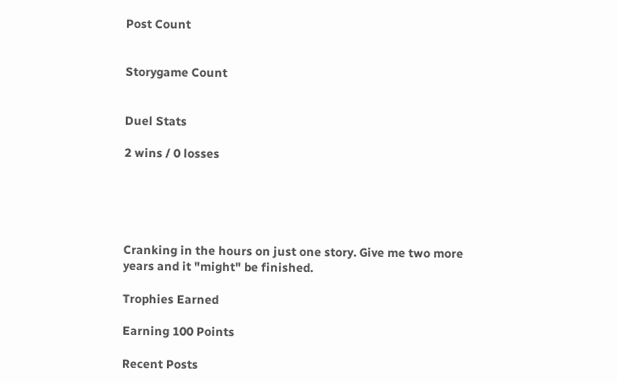Post Count


Storygame Count


Duel Stats

2 wins / 0 losses





Cranking in the hours on just one story. Give me two more years and it "might" be finished.

Trophies Earned

Earning 100 Points

Recent Posts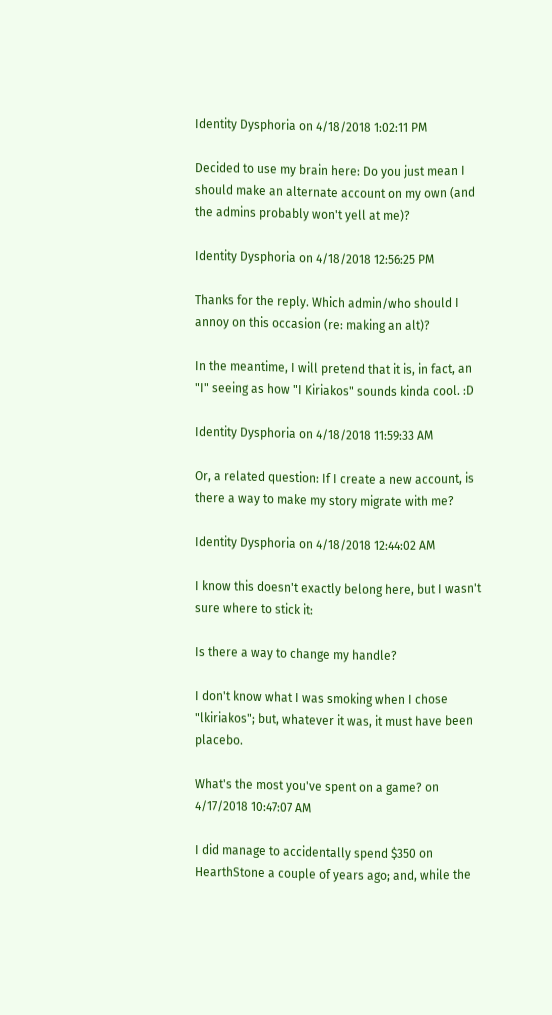Identity Dysphoria on 4/18/2018 1:02:11 PM

Decided to use my brain here: Do you just mean I should make an alternate account on my own (and the admins probably won't yell at me)?

Identity Dysphoria on 4/18/2018 12:56:25 PM

Thanks for the reply. Which admin/who should I annoy on this occasion (re: making an alt)?

In the meantime, I will pretend that it is, in fact, an "I" seeing as how "I Kiriakos" sounds kinda cool. :D

Identity Dysphoria on 4/18/2018 11:59:33 AM

Or, a related question: If I create a new account, is there a way to make my story migrate with me?

Identity Dysphoria on 4/18/2018 12:44:02 AM

I know this doesn't exactly belong here, but I wasn't sure where to stick it:

Is there a way to change my handle?

I don't know what I was smoking when I chose "lkiriakos"; but, whatever it was, it must have been placebo.

What's the most you've spent on a game? on 4/17/2018 10:47:07 AM

I did manage to accidentally spend $350 on HearthStone a couple of years ago; and, while the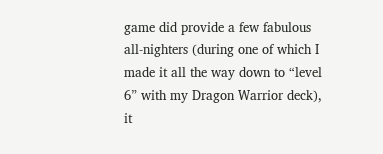game did provide a few fabulous all-nighters (during one of which I made it all the way down to “level 6” with my Dragon Warrior deck), it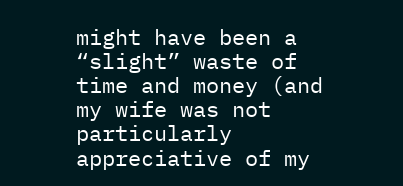might have been a “slight” waste of time and money (and my wife was not particularly appreciative of my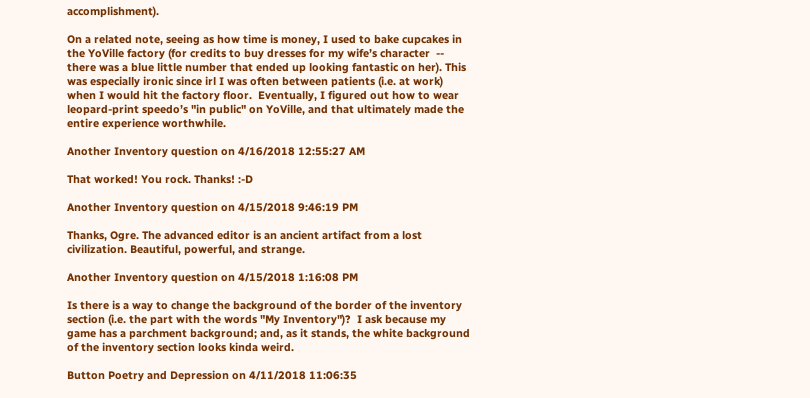accomplishment).

On a related note, seeing as how time is money, I used to bake cupcakes in the YoVille factory (for credits to buy dresses for my wife’s character  -- there was a blue little number that ended up looking fantastic on her). This was especially ironic since irl I was often between patients (i.e. at work) when I would hit the factory floor.  Eventually, I figured out how to wear leopard-print speedo’s "in public" on YoVille, and that ultimately made the entire experience worthwhile.

Another Inventory question on 4/16/2018 12:55:27 AM

That worked! You rock. Thanks! :-D

Another Inventory question on 4/15/2018 9:46:19 PM

Thanks, Ogre. The advanced editor is an ancient artifact from a lost civilization. Beautiful, powerful, and strange.

Another Inventory question on 4/15/2018 1:16:08 PM

Is there is a way to change the background of the border of the inventory section (i.e. the part with the words "My Inventory")?  I ask because my game has a parchment background; and, as it stands, the white background of the inventory section looks kinda weird.

Button Poetry and Depression on 4/11/2018 11:06:35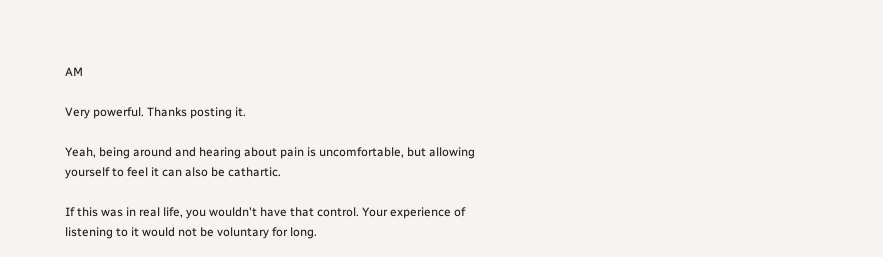AM

Very powerful. Thanks posting it.

Yeah, being around and hearing about pain is uncomfortable, but allowing yourself to feel it can also be cathartic.

If this was in real life, you wouldn't have that control. Your experience of listening to it would not be voluntary for long.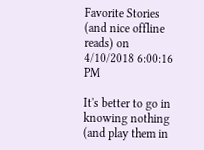Favorite Stories (and nice offline reads) on 4/10/2018 6:00:16 PM

It's better to go in knowing nothing (and play them in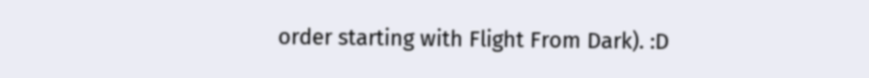order starting with Flight From Dark). :D